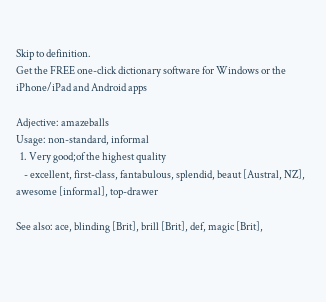Skip to definition.
Get the FREE one-click dictionary software for Windows or the iPhone/iPad and Android apps

Adjective: amazeballs
Usage: non-standard, informal
  1. Very good;of the highest quality
    - excellent, first-class, fantabulous, splendid, beaut [Austral, NZ], awesome [informal], top-drawer

See also: ace, blinding [Brit], brill [Brit], def, magic [Brit],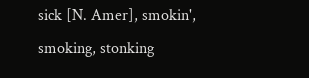sick [N. Amer], smokin', smoking, stonking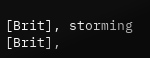[Brit], storming [Brit],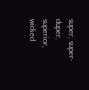super, super-duper, superior, wicked